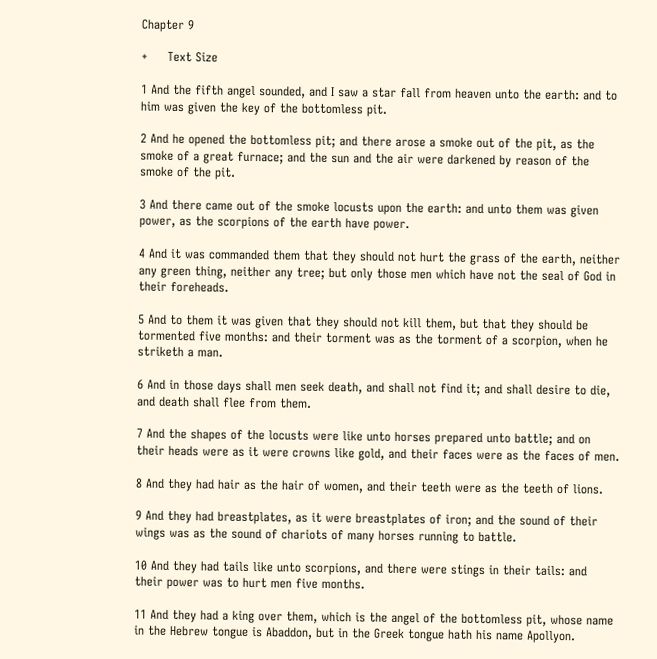Chapter 9

+     Text Size

1 And the fifth angel sounded, and I saw a star fall from heaven unto the earth: and to him was given the key of the bottomless pit.

2 And he opened the bottomless pit; and there arose a smoke out of the pit, as the smoke of a great furnace; and the sun and the air were darkened by reason of the smoke of the pit.

3 And there came out of the smoke locusts upon the earth: and unto them was given power, as the scorpions of the earth have power.

4 And it was commanded them that they should not hurt the grass of the earth, neither any green thing, neither any tree; but only those men which have not the seal of God in their foreheads.

5 And to them it was given that they should not kill them, but that they should be tormented five months: and their torment was as the torment of a scorpion, when he striketh a man.

6 And in those days shall men seek death, and shall not find it; and shall desire to die, and death shall flee from them.

7 And the shapes of the locusts were like unto horses prepared unto battle; and on their heads were as it were crowns like gold, and their faces were as the faces of men.

8 And they had hair as the hair of women, and their teeth were as the teeth of lions.

9 And they had breastplates, as it were breastplates of iron; and the sound of their wings was as the sound of chariots of many horses running to battle.

10 And they had tails like unto scorpions, and there were stings in their tails: and their power was to hurt men five months.

11 And they had a king over them, which is the angel of the bottomless pit, whose name in the Hebrew tongue is Abaddon, but in the Greek tongue hath his name Apollyon.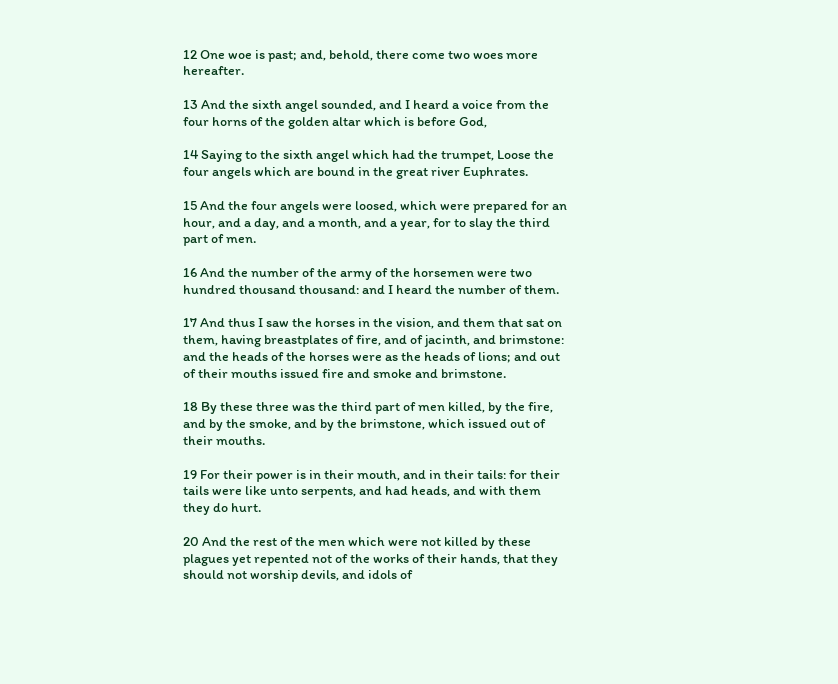12 One woe is past; and, behold, there come two woes more hereafter.

13 And the sixth angel sounded, and I heard a voice from the four horns of the golden altar which is before God,

14 Saying to the sixth angel which had the trumpet, Loose the four angels which are bound in the great river Euphrates.

15 And the four angels were loosed, which were prepared for an hour, and a day, and a month, and a year, for to slay the third part of men.

16 And the number of the army of the horsemen were two hundred thousand thousand: and I heard the number of them.

17 And thus I saw the horses in the vision, and them that sat on them, having breastplates of fire, and of jacinth, and brimstone: and the heads of the horses were as the heads of lions; and out of their mouths issued fire and smoke and brimstone.

18 By these three was the third part of men killed, by the fire, and by the smoke, and by the brimstone, which issued out of their mouths.

19 For their power is in their mouth, and in their tails: for their tails were like unto serpents, and had heads, and with them they do hurt.

20 And the rest of the men which were not killed by these plagues yet repented not of the works of their hands, that they should not worship devils, and idols of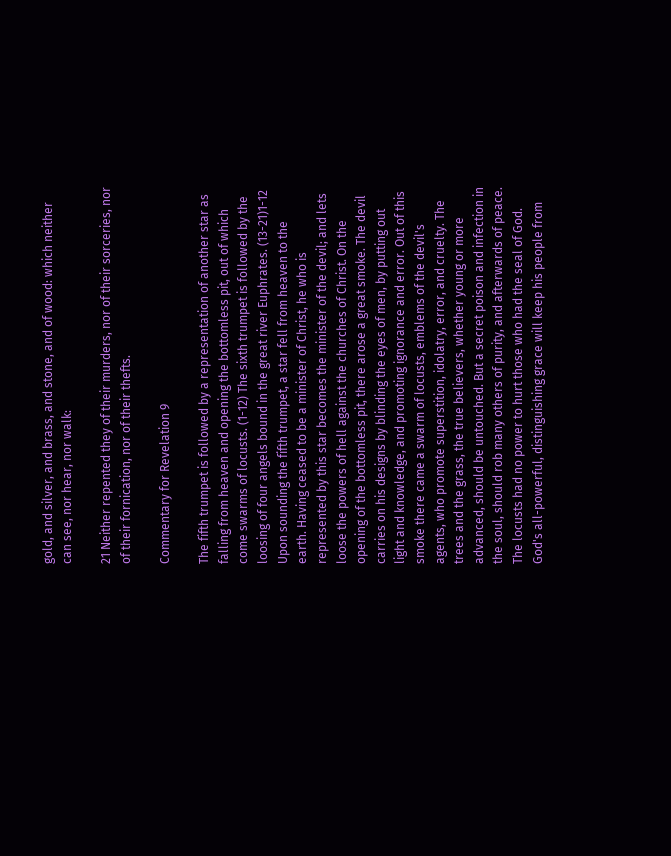gold, and silver, and brass, and stone, and of wood: which neither can see, nor hear, nor walk:

21 Neither repented they of their murders, nor of their sorceries, nor of their fornication, nor of their thefts.

Commentary for Revelation 9

The fifth trumpet is followed by a representation of another star as falling from heaven and opening the bottomless pit, out of which come swarms of locusts. (1-12) The sixth trumpet is followed by the loosing of four angels bound in the great river Euphrates. (13-21)1-12 Upon sounding the fifth trumpet, a star fell from heaven to the earth. Having ceased to be a minister of Christ, he who is represented by this star becomes the minister of the devil; and lets loose the powers of hell against the churches of Christ. On the opening of the bottomless pit, there arose a great smoke. The devil carries on his designs by blinding the eyes of men, by putting out light and knowledge, and promoting ignorance and error. Out of this smoke there came a swarm of locusts, emblems of the devil's agents, who promote superstition, idolatry, error, and cruelty. The trees and the grass, the true believers, whether young or more advanced, should be untouched. But a secret poison and infection in the soul, should rob many others of purity, and afterwards of peace. The locusts had no power to hurt those who had the seal of God. God's all-powerful, distinguishing grace will keep his people from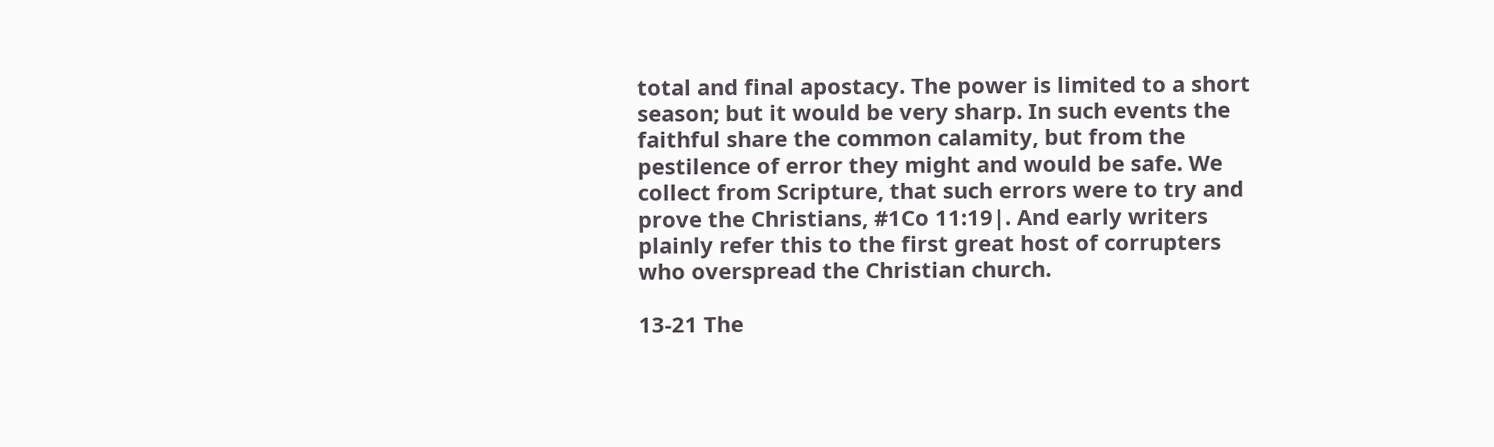total and final apostacy. The power is limited to a short season; but it would be very sharp. In such events the faithful share the common calamity, but from the pestilence of error they might and would be safe. We collect from Scripture, that such errors were to try and prove the Christians, #1Co 11:19|. And early writers plainly refer this to the first great host of corrupters who overspread the Christian church.

13-21 The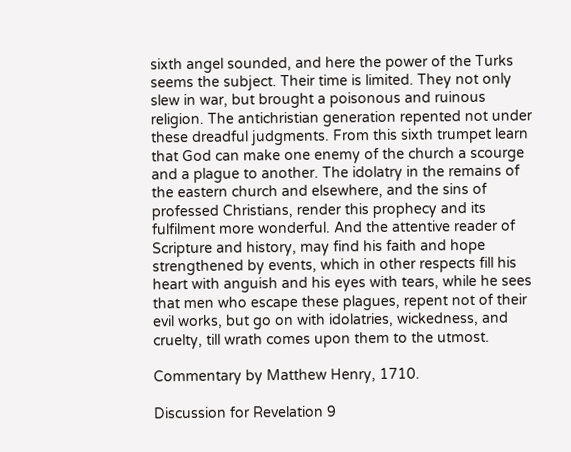sixth angel sounded, and here the power of the Turks seems the subject. Their time is limited. They not only slew in war, but brought a poisonous and ruinous religion. The antichristian generation repented not under these dreadful judgments. From this sixth trumpet learn that God can make one enemy of the church a scourge and a plague to another. The idolatry in the remains of the eastern church and elsewhere, and the sins of professed Christians, render this prophecy and its fulfilment more wonderful. And the attentive reader of Scripture and history, may find his faith and hope strengthened by events, which in other respects fill his heart with anguish and his eyes with tears, while he sees that men who escape these plagues, repent not of their evil works, but go on with idolatries, wickedness, and cruelty, till wrath comes upon them to the utmost.

Commentary by Matthew Henry, 1710.

Discussion for Revelation 9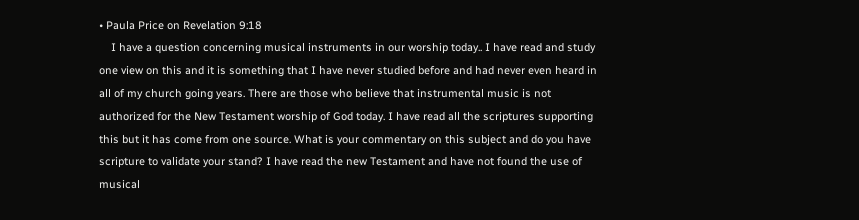• Paula Price on Revelation 9:18
    I have a question concerning musical instruments in our worship today.. I have read and study one view on this and it is something that I have never studied before and had never even heard in all of my church going years. There are those who believe that instrumental music is not authorized for the New Testament worship of God today. I have read all the scriptures supporting this but it has come from one source. What is your commentary on this subject and do you have scripture to validate your stand? I have read the new Testament and have not found the use of musical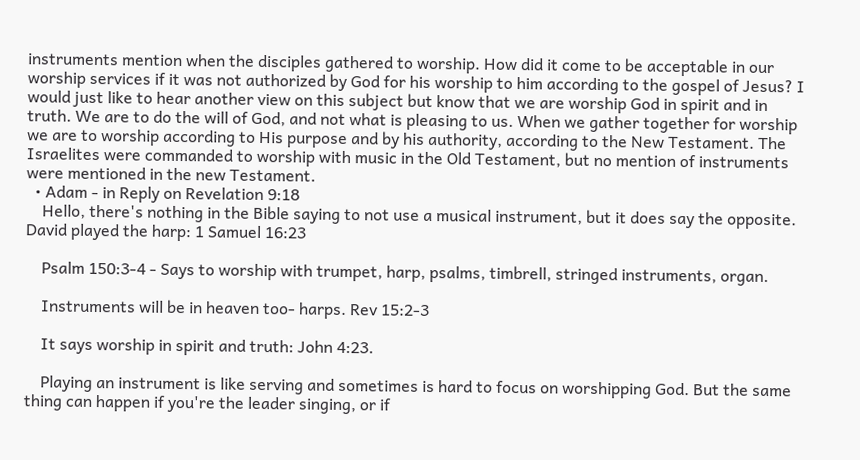instruments mention when the disciples gathered to worship. How did it come to be acceptable in our worship services if it was not authorized by God for his worship to him according to the gospel of Jesus? I would just like to hear another view on this subject but know that we are worship God in spirit and in truth. We are to do the will of God, and not what is pleasing to us. When we gather together for worship we are to worship according to His purpose and by his authority, according to the New Testament. The Israelites were commanded to worship with music in the Old Testament, but no mention of instruments were mentioned in the new Testament.
  • Adam - in Reply on Revelation 9:18
    Hello, there's nothing in the Bible saying to not use a musical instrument, but it does say the opposite. David played the harp: 1 Samuel 16:23

    Psalm 150:3-4 - Says to worship with trumpet, harp, psalms, timbrell, stringed instruments, organ.

    Instruments will be in heaven too- harps. Rev 15:2-3

    It says worship in spirit and truth: John 4:23.

    Playing an instrument is like serving and sometimes is hard to focus on worshipping God. But the same thing can happen if you're the leader singing, or if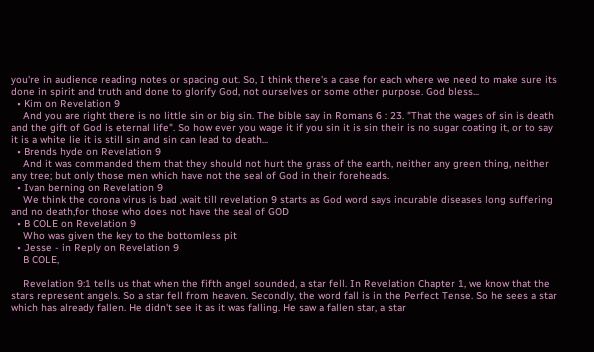you're in audience reading notes or spacing out. So, I think there's a case for each where we need to make sure its done in spirit and truth and done to glorify God, not ourselves or some other purpose. God bless...
  • Kim on Revelation 9
    And you are right there is no little sin or big sin. The bible say in Romans 6 : 23. "That the wages of sin is death and the gift of God is eternal life". So how ever you wage it if you sin it is sin their is no sugar coating it, or to say it is a white lie it is still sin and sin can lead to death...
  • Brends hyde on Revelation 9
    And it was commanded them that they should not hurt the grass of the earth, neither any green thing, neither any tree; but only those men which have not the seal of God in their foreheads.
  • Ivan berning on Revelation 9
    We think the corona virus is bad ,wait till revelation 9 starts as God word says incurable diseases long suffering and no death,for those who does not have the seal of GOD
  • B COLE on Revelation 9
    Who was given the key to the bottomless pit
  • Jesse - in Reply on Revelation 9
    B COLE,

    Revelation 9:1 tells us that when the fifth angel sounded, a star fell. In Revelation Chapter 1, we know that the stars represent angels. So a star fell from heaven. Secondly, the word fall is in the Perfect Tense. So he sees a star which has already fallen. He didn't see it as it was falling. He saw a fallen star, a star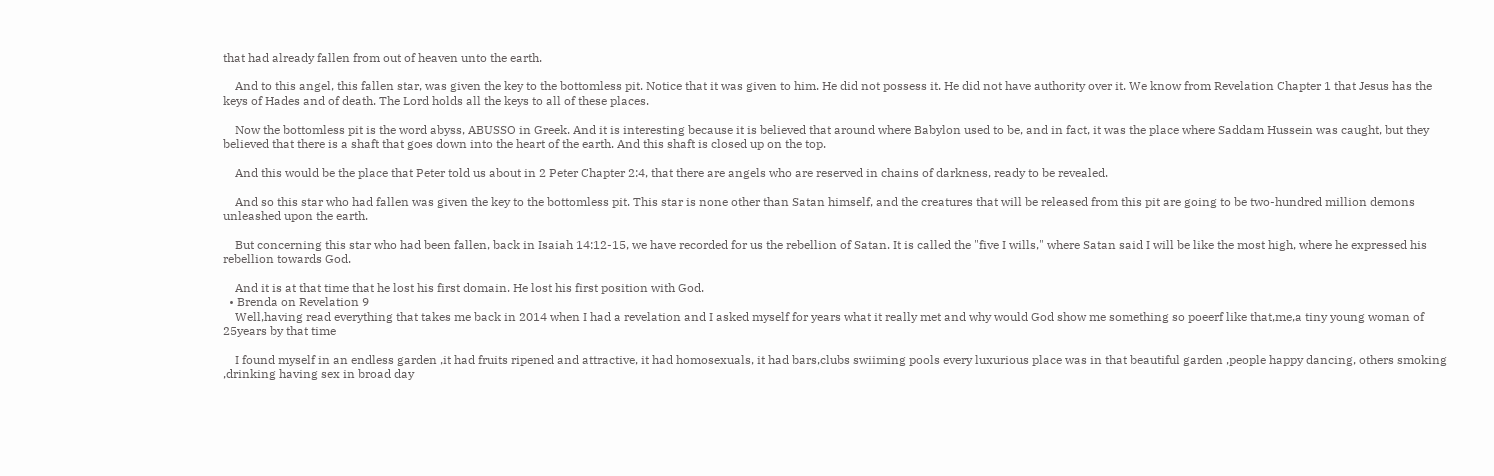that had already fallen from out of heaven unto the earth.

    And to this angel, this fallen star, was given the key to the bottomless pit. Notice that it was given to him. He did not possess it. He did not have authority over it. We know from Revelation Chapter 1 that Jesus has the keys of Hades and of death. The Lord holds all the keys to all of these places.

    Now the bottomless pit is the word abyss, ABUSSO in Greek. And it is interesting because it is believed that around where Babylon used to be, and in fact, it was the place where Saddam Hussein was caught, but they believed that there is a shaft that goes down into the heart of the earth. And this shaft is closed up on the top.

    And this would be the place that Peter told us about in 2 Peter Chapter 2:4, that there are angels who are reserved in chains of darkness, ready to be revealed.

    And so this star who had fallen was given the key to the bottomless pit. This star is none other than Satan himself, and the creatures that will be released from this pit are going to be two-hundred million demons unleashed upon the earth.

    But concerning this star who had been fallen, back in Isaiah 14:12-15, we have recorded for us the rebellion of Satan. It is called the "five I wills," where Satan said I will be like the most high, where he expressed his rebellion towards God.

    And it is at that time that he lost his first domain. He lost his first position with God.
  • Brenda on Revelation 9
    Well,having read everything that takes me back in 2014 when I had a revelation and I asked myself for years what it really met and why would God show me something so poeerf like that,me,a tiny young woman of 25years by that time

    I found myself in an endless garden ,it had fruits ripened and attractive, it had homosexuals, it had bars,clubs swiiming pools every luxurious place was in that beautiful garden ,people happy dancing, others smoking ,drinking having sex in broad day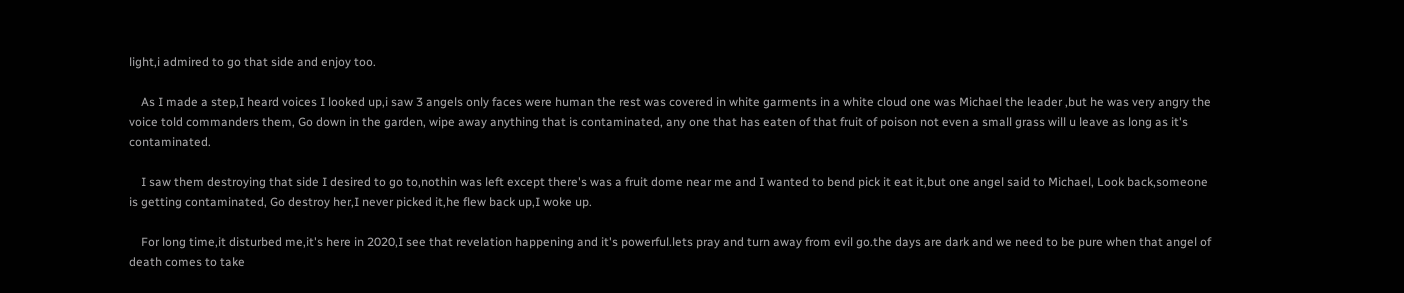light,i admired to go that side and enjoy too.

    As I made a step,I heard voices I looked up,i saw 3 angels only faces were human the rest was covered in white garments in a white cloud one was Michael the leader ,but he was very angry the voice told commanders them, Go down in the garden, wipe away anything that is contaminated, any one that has eaten of that fruit of poison not even a small grass will u leave as long as it's contaminated.

    I saw them destroying that side I desired to go to,nothin was left except there's was a fruit dome near me and I wanted to bend pick it eat it,but one angel said to Michael, Look back,someone is getting contaminated, Go destroy her,I never picked it,he flew back up,I woke up.

    For long time,it disturbed me,it's here in 2020,I see that revelation happening and it's powerful.lets pray and turn away from evil go.the days are dark and we need to be pure when that angel of death comes to take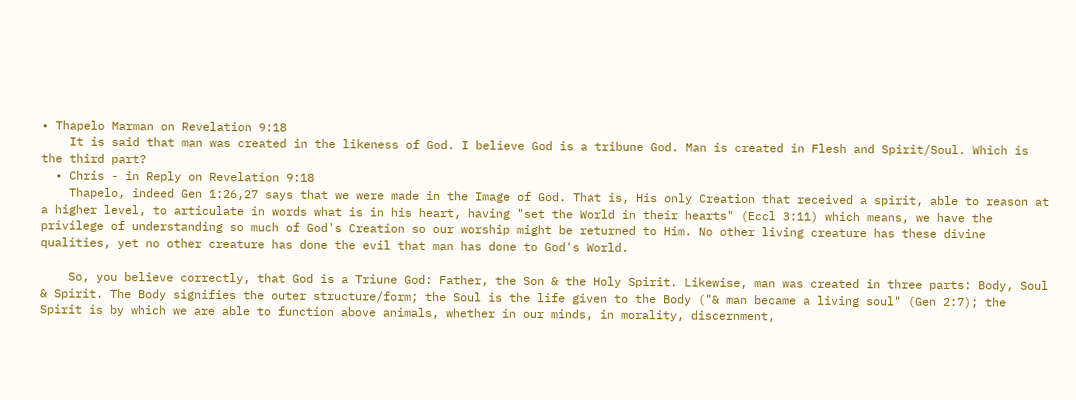• Thapelo Marman on Revelation 9:18
    It is said that man was created in the likeness of God. I believe God is a tribune God. Man is created in Flesh and Spirit/Soul. Which is the third part?
  • Chris - in Reply on Revelation 9:18
    Thapelo, indeed Gen 1:26,27 says that we were made in the Image of God. That is, His only Creation that received a spirit, able to reason at a higher level, to articulate in words what is in his heart, having "set the World in their hearts" (Eccl 3:11) which means, we have the privilege of understanding so much of God's Creation so our worship might be returned to Him. No other living creature has these divine qualities, yet no other creature has done the evil that man has done to God's World.

    So, you believe correctly, that God is a Triune God: Father, the Son & the Holy Spirit. Likewise, man was created in three parts: Body, Soul & Spirit. The Body signifies the outer structure/form; the Soul is the life given to the Body ("& man became a living soul" (Gen 2:7); the Spirit is by which we are able to function above animals, whether in our minds, in morality, discernment,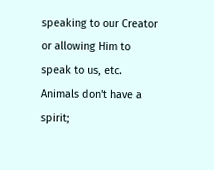speaking to our Creator or allowing Him to speak to us, etc. Animals don't have a spirit;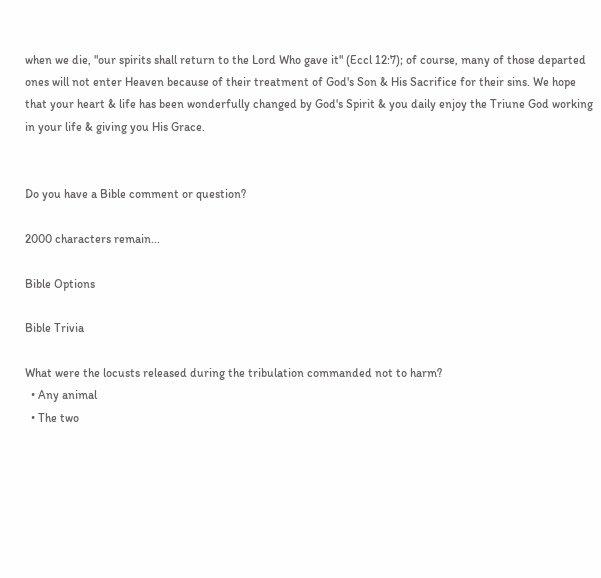when we die, "our spirits shall return to the Lord Who gave it" (Eccl 12:7); of course, many of those departed ones will not enter Heaven because of their treatment of God's Son & His Sacrifice for their sins. We hope that your heart & life has been wonderfully changed by God's Spirit & you daily enjoy the Triune God working in your life & giving you His Grace.


Do you have a Bible comment or question?

2000 characters remain...

Bible Options

Bible Trivia

What were the locusts released during the tribulation commanded not to harm?
  • Any animal
  • The two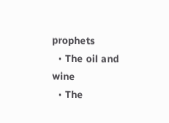prophets
  • The oil and wine
  • The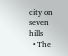city on seven hills
  • The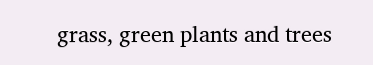grass, green plants and trees